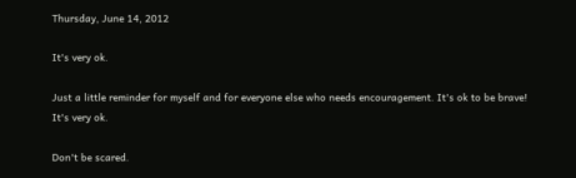Thursday, June 14, 2012

It's very ok.

Just a little reminder for myself and for everyone else who needs encouragement. It's ok to be brave! It's very ok.

Don't be scared.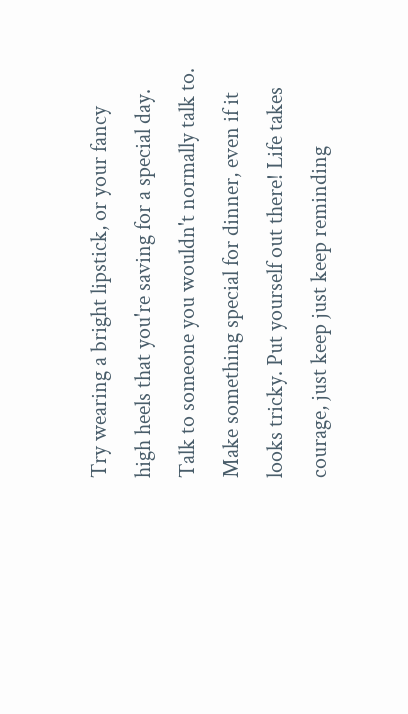Try wearing a bright lipstick, or your fancy high heels that you're saving for a special day. Talk to someone you wouldn't normally talk to. Make something special for dinner, even if it looks tricky. Put yourself out there! Life takes courage, just keep just keep reminding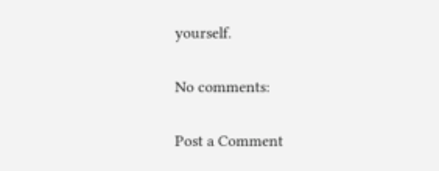yourself.

No comments:

Post a Comment